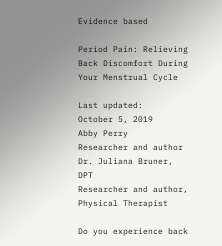Evidence based

Period Pain: Relieving Back Discomfort During Your Menstrual Cycle

Last updated:
October 5, 2019
Abby Perry
Researcher and author
Dr. Juliana Bruner, DPT
Researcher and author, Physical Therapist

Do you experience back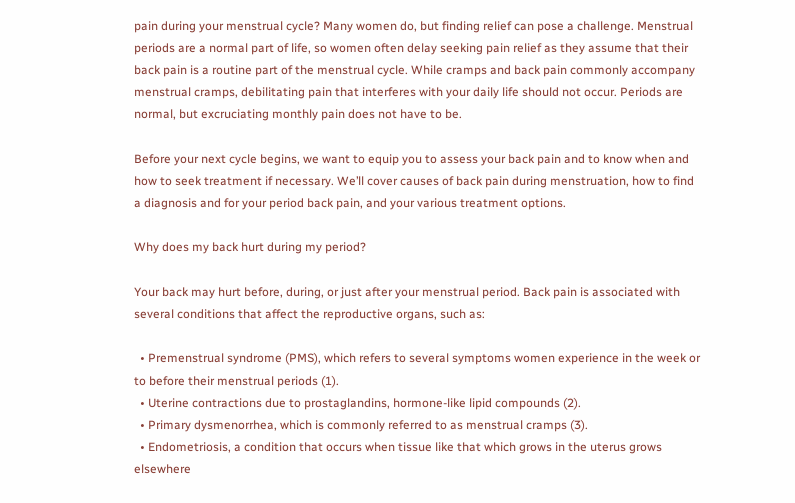pain during your menstrual cycle? Many women do, but finding relief can pose a challenge. Menstrual periods are a normal part of life, so women often delay seeking pain relief as they assume that their back pain is a routine part of the menstrual cycle. While cramps and back pain commonly accompany menstrual cramps, debilitating pain that interferes with your daily life should not occur. Periods are normal, but excruciating monthly pain does not have to be.

Before your next cycle begins, we want to equip you to assess your back pain and to know when and how to seek treatment if necessary. We’ll cover causes of back pain during menstruation, how to find a diagnosis and for your period back pain, and your various treatment options.

Why does my back hurt during my period?

Your back may hurt before, during, or just after your menstrual period. Back pain is associated with several conditions that affect the reproductive organs, such as:

  • Premenstrual syndrome (PMS), which refers to several symptoms women experience in the week or to before their menstrual periods (1).
  • Uterine contractions due to prostaglandins, hormone-like lipid compounds (2).
  • Primary dysmenorrhea, which is commonly referred to as menstrual cramps (3).
  • Endometriosis, a condition that occurs when tissue like that which grows in the uterus grows elsewhere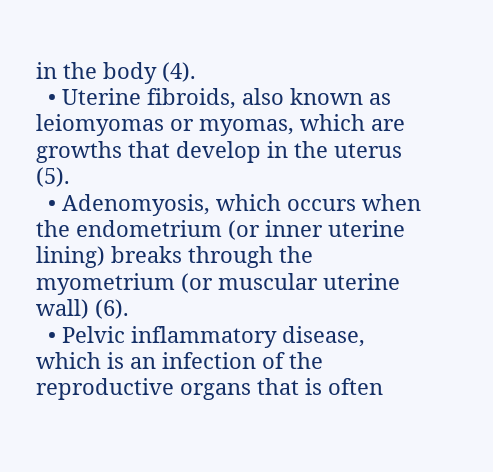in the body (4).
  • Uterine fibroids, also known as leiomyomas or myomas, which are growths that develop in the uterus (5).
  • Adenomyosis, which occurs when the endometrium (or inner uterine lining) breaks through the myometrium (or muscular uterine wall) (6).
  • Pelvic inflammatory disease, which is an infection of the reproductive organs that is often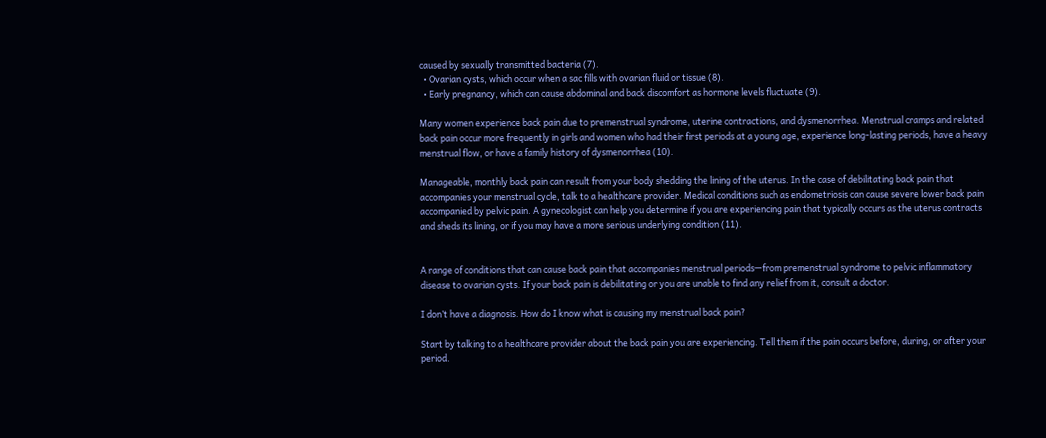caused by sexually transmitted bacteria (7).
  • Ovarian cysts, which occur when a sac fills with ovarian fluid or tissue (8).
  • Early pregnancy, which can cause abdominal and back discomfort as hormone levels fluctuate (9).

Many women experience back pain due to premenstrual syndrome, uterine contractions, and dysmenorrhea. Menstrual cramps and related back pain occur more frequently in girls and women who had their first periods at a young age, experience long-lasting periods, have a heavy menstrual flow, or have a family history of dysmenorrhea (10).

Manageable, monthly back pain can result from your body shedding the lining of the uterus. In the case of debilitating back pain that accompanies your menstrual cycle, talk to a healthcare provider. Medical conditions such as endometriosis can cause severe lower back pain accompanied by pelvic pain. A gynecologist can help you determine if you are experiencing pain that typically occurs as the uterus contracts and sheds its lining, or if you may have a more serious underlying condition (11).


A range of conditions that can cause back pain that accompanies menstrual periods—from premenstrual syndrome to pelvic inflammatory disease to ovarian cysts. If your back pain is debilitating or you are unable to find any relief from it, consult a doctor.

I don’t have a diagnosis. How do I know what is causing my menstrual back pain?

Start by talking to a healthcare provider about the back pain you are experiencing. Tell them if the pain occurs before, during, or after your period.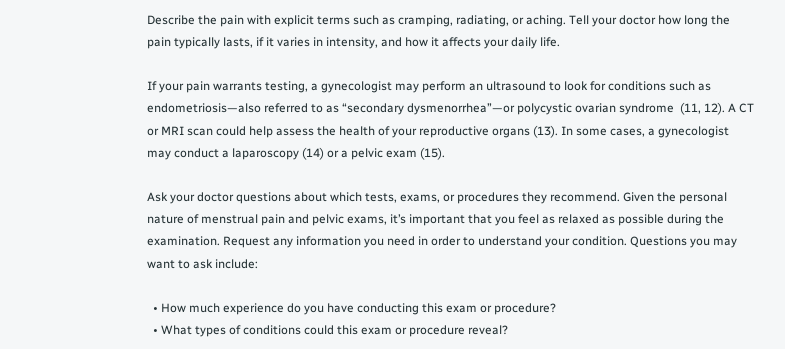Describe the pain with explicit terms such as cramping, radiating, or aching. Tell your doctor how long the pain typically lasts, if it varies in intensity, and how it affects your daily life.

If your pain warrants testing, a gynecologist may perform an ultrasound to look for conditions such as endometriosis—also referred to as “secondary dysmenorrhea”—or polycystic ovarian syndrome  (11, 12). A CT or MRI scan could help assess the health of your reproductive organs (13). In some cases, a gynecologist may conduct a laparoscopy (14) or a pelvic exam (15).

Ask your doctor questions about which tests, exams, or procedures they recommend. Given the personal nature of menstrual pain and pelvic exams, it’s important that you feel as relaxed as possible during the examination. Request any information you need in order to understand your condition. Questions you may want to ask include:

  • How much experience do you have conducting this exam or procedure?
  • What types of conditions could this exam or procedure reveal?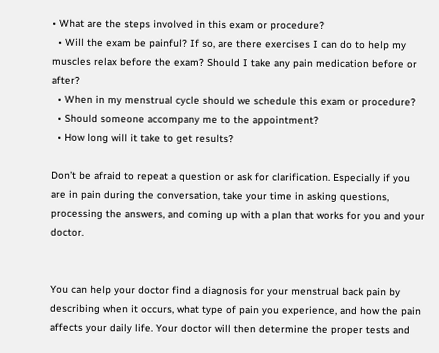• What are the steps involved in this exam or procedure?
  • Will the exam be painful? If so, are there exercises I can do to help my muscles relax before the exam? Should I take any pain medication before or after?
  • When in my menstrual cycle should we schedule this exam or procedure?
  • Should someone accompany me to the appointment?
  • How long will it take to get results?

Don’t be afraid to repeat a question or ask for clarification. Especially if you are in pain during the conversation, take your time in asking questions, processing the answers, and coming up with a plan that works for you and your doctor.


You can help your doctor find a diagnosis for your menstrual back pain by describing when it occurs, what type of pain you experience, and how the pain affects your daily life. Your doctor will then determine the proper tests and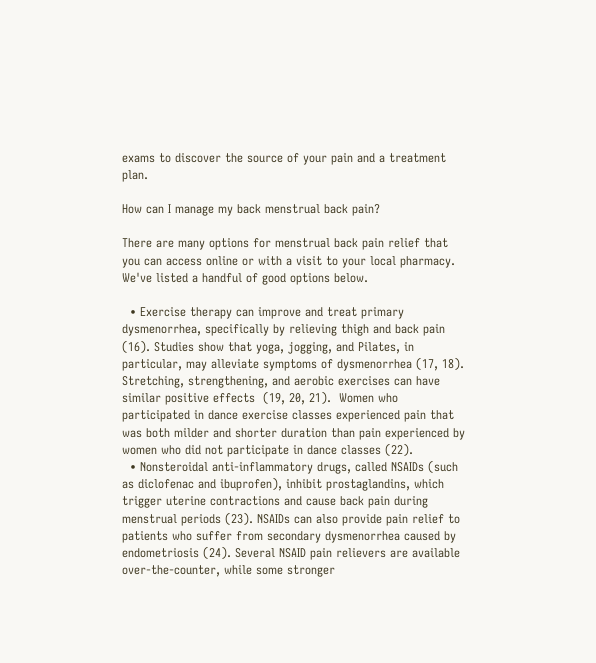exams to discover the source of your pain and a treatment plan.

How can I manage my back menstrual back pain?

There are many options for menstrual back pain relief that you can access online or with a visit to your local pharmacy. We've listed a handful of good options below.

  • Exercise therapy can improve and treat primary dysmenorrhea, specifically by relieving thigh and back pain (16). Studies show that yoga, jogging, and Pilates, in particular, may alleviate symptoms of dysmenorrhea (17, 18). Stretching, strengthening, and aerobic exercises can have similar positive effects  (19, 20, 21).  Women who participated in dance exercise classes experienced pain that was both milder and shorter duration than pain experienced by women who did not participate in dance classes (22).
  • Nonsteroidal anti-inflammatory drugs, called NSAIDs (such as diclofenac and ibuprofen), inhibit prostaglandins, which trigger uterine contractions and cause back pain during menstrual periods (23). NSAIDs can also provide pain relief to patients who suffer from secondary dysmenorrhea caused by endometriosis (24). Several NSAID pain relievers are available over-the-counter, while some stronger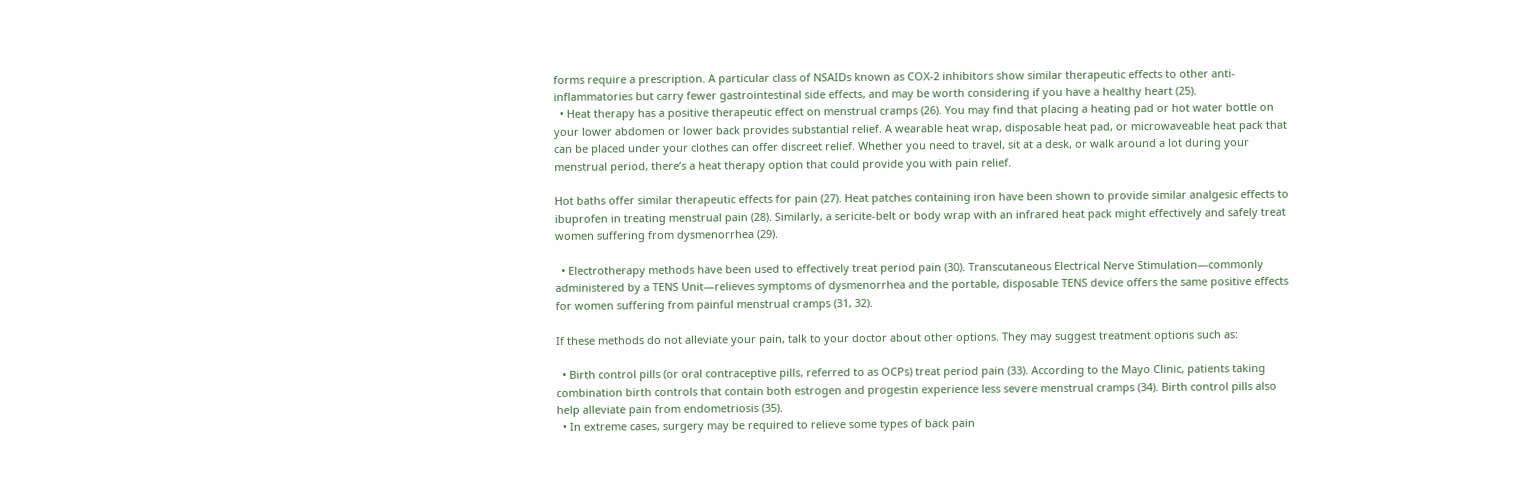forms require a prescription. A particular class of NSAIDs known as COX-2 inhibitors show similar therapeutic effects to other anti-inflammatories but carry fewer gastrointestinal side effects, and may be worth considering if you have a healthy heart (25).
  • Heat therapy has a positive therapeutic effect on menstrual cramps (26). You may find that placing a heating pad or hot water bottle on your lower abdomen or lower back provides substantial relief. A wearable heat wrap, disposable heat pad, or microwaveable heat pack that can be placed under your clothes can offer discreet relief. Whether you need to travel, sit at a desk, or walk around a lot during your menstrual period, there’s a heat therapy option that could provide you with pain relief.

Hot baths offer similar therapeutic effects for pain (27). Heat patches containing iron have been shown to provide similar analgesic effects to ibuprofen in treating menstrual pain (28). Similarly, a sericite-belt or body wrap with an infrared heat pack might effectively and safely treat women suffering from dysmenorrhea (29).

  • Electrotherapy methods have been used to effectively treat period pain (30). Transcutaneous Electrical Nerve Stimulation—commonly administered by a TENS Unit—relieves symptoms of dysmenorrhea and the portable, disposable TENS device offers the same positive effects for women suffering from painful menstrual cramps (31, 32).

If these methods do not alleviate your pain, talk to your doctor about other options. They may suggest treatment options such as:

  • Birth control pills (or oral contraceptive pills, referred to as OCPs) treat period pain (33). According to the Mayo Clinic, patients taking combination birth controls that contain both estrogen and progestin experience less severe menstrual cramps (34). Birth control pills also help alleviate pain from endometriosis (35).
  • In extreme cases, surgery may be required to relieve some types of back pain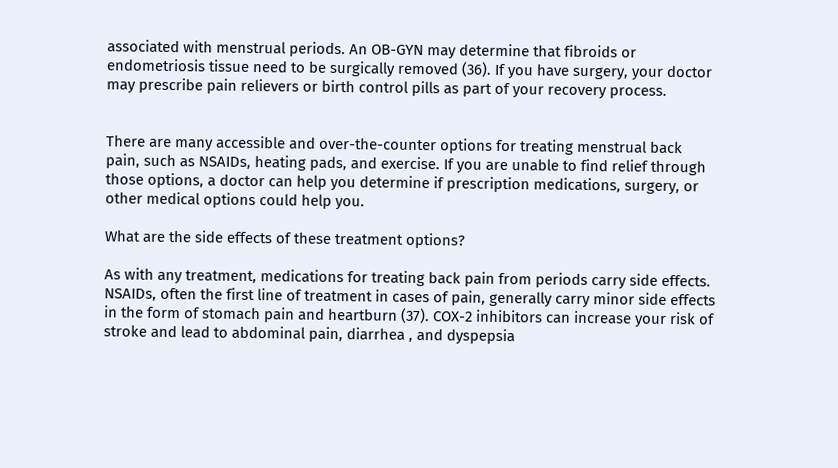associated with menstrual periods. An OB-GYN may determine that fibroids or endometriosis tissue need to be surgically removed (36). If you have surgery, your doctor may prescribe pain relievers or birth control pills as part of your recovery process.


There are many accessible and over-the-counter options for treating menstrual back pain, such as NSAIDs, heating pads, and exercise. If you are unable to find relief through those options, a doctor can help you determine if prescription medications, surgery, or other medical options could help you.

What are the side effects of these treatment options?

As with any treatment, medications for treating back pain from periods carry side effects. NSAIDs, often the first line of treatment in cases of pain, generally carry minor side effects in the form of stomach pain and heartburn (37). COX-2 inhibitors can increase your risk of stroke and lead to abdominal pain, diarrhea , and dyspepsia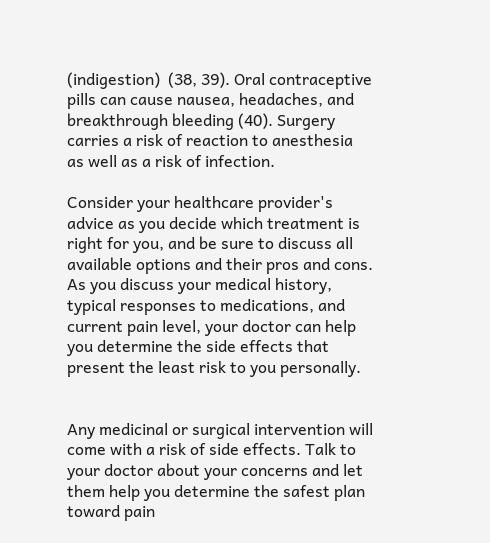(indigestion)  (38, 39). Oral contraceptive pills can cause nausea, headaches, and breakthrough bleeding (40). Surgery carries a risk of reaction to anesthesia as well as a risk of infection.

Consider your healthcare provider's advice as you decide which treatment is right for you, and be sure to discuss all available options and their pros and cons. As you discuss your medical history, typical responses to medications, and current pain level, your doctor can help you determine the side effects that present the least risk to you personally.


Any medicinal or surgical intervention will come with a risk of side effects. Talk to your doctor about your concerns and let them help you determine the safest plan toward pain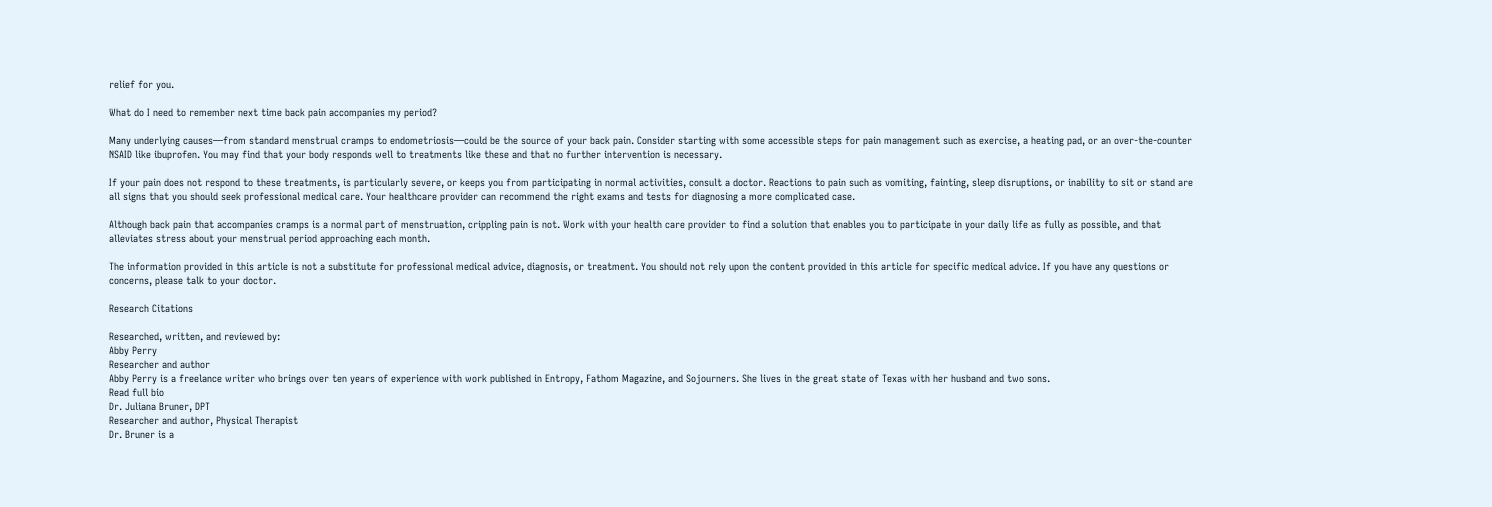relief for you.

What do I need to remember next time back pain accompanies my period?

Many underlying causes—from standard menstrual cramps to endometriosis—could be the source of your back pain. Consider starting with some accessible steps for pain management such as exercise, a heating pad, or an over-the-counter NSAID like ibuprofen. You may find that your body responds well to treatments like these and that no further intervention is necessary.

If your pain does not respond to these treatments, is particularly severe, or keeps you from participating in normal activities, consult a doctor. Reactions to pain such as vomiting, fainting, sleep disruptions, or inability to sit or stand are all signs that you should seek professional medical care. Your healthcare provider can recommend the right exams and tests for diagnosing a more complicated case.

Although back pain that accompanies cramps is a normal part of menstruation, crippling pain is not. Work with your health care provider to find a solution that enables you to participate in your daily life as fully as possible, and that alleviates stress about your menstrual period approaching each month.

The information provided in this article is not a substitute for professional medical advice, diagnosis, or treatment. You should not rely upon the content provided in this article for specific medical advice. If you have any questions or concerns, please talk to your doctor.

Research Citations

Researched, written, and reviewed by:
Abby Perry
Researcher and author
Abby Perry is a freelance writer who brings over ten years of experience with work published in Entropy, Fathom Magazine, and Sojourners. She lives in the great state of Texas with her husband and two sons.
Read full bio
Dr. Juliana Bruner, DPT
Researcher and author, Physical Therapist
Dr. Bruner is a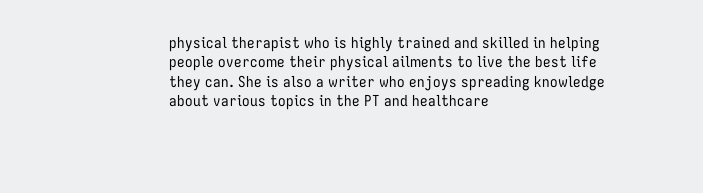physical therapist who is highly trained and skilled in helping people overcome their physical ailments to live the best life they can. She is also a writer who enjoys spreading knowledge about various topics in the PT and healthcare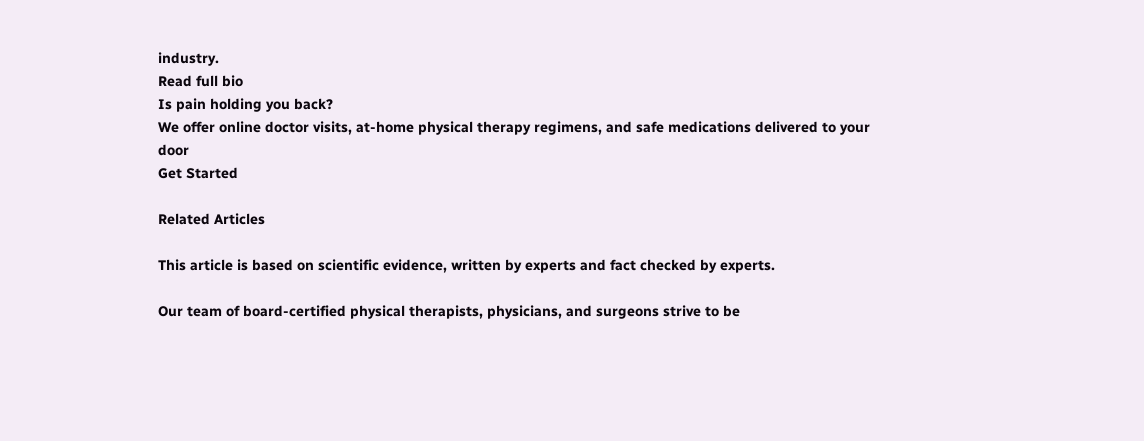industry.
Read full bio
Is pain holding you back?
We offer online doctor visits, at-home physical therapy regimens, and safe medications delivered to your door
Get Started

Related Articles

This article is based on scientific evidence, written by experts and fact checked by experts.

Our team of board-certified physical therapists, physicians, and surgeons strive to be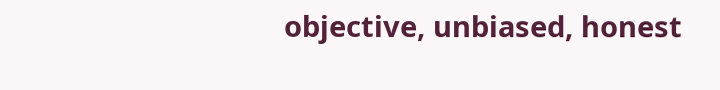objective, unbiased, honest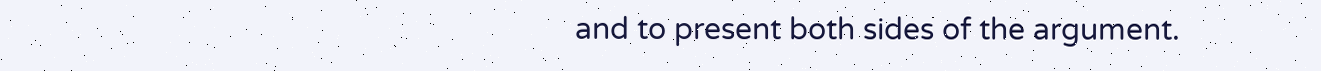and to present both sides of the argument.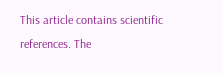This article contains scientific references. The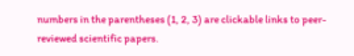numbers in the parentheses (1, 2, 3) are clickable links to peer-reviewed scientific papers.